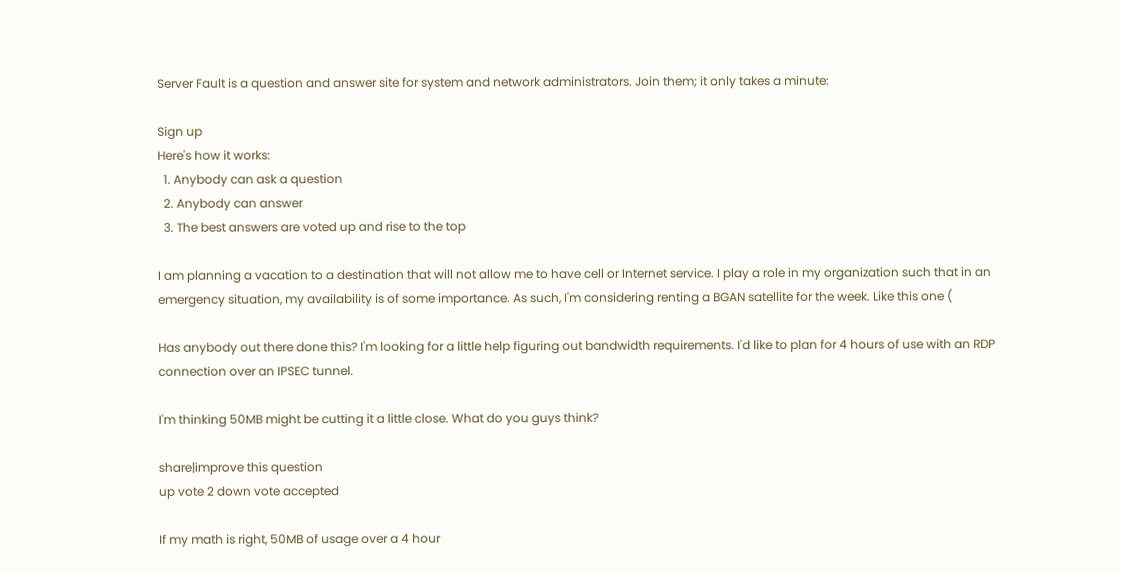Server Fault is a question and answer site for system and network administrators. Join them; it only takes a minute:

Sign up
Here's how it works:
  1. Anybody can ask a question
  2. Anybody can answer
  3. The best answers are voted up and rise to the top

I am planning a vacation to a destination that will not allow me to have cell or Internet service. I play a role in my organization such that in an emergency situation, my availability is of some importance. As such, I'm considering renting a BGAN satellite for the week. Like this one (

Has anybody out there done this? I'm looking for a little help figuring out bandwidth requirements. I'd like to plan for 4 hours of use with an RDP connection over an IPSEC tunnel.

I'm thinking 50MB might be cutting it a little close. What do you guys think?

share|improve this question
up vote 2 down vote accepted

If my math is right, 50MB of usage over a 4 hour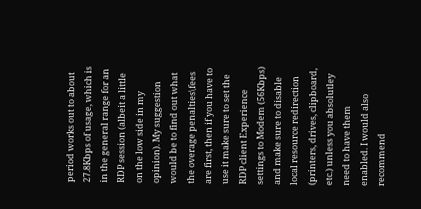period works out to about 27.8Kbps of usage, which is in the general range for an RDP session (albeit a little on the low side in my opinion). My suggestion would be to find out what the overage penalties\fees are first, then if you have to use it make sure to set the RDP client Experience settings to Modem (56Kbps) and make sure to disable local resource redirection (printers, drives, clipboard, etc.) unless you absolutley need to have them enabled. I would also recommend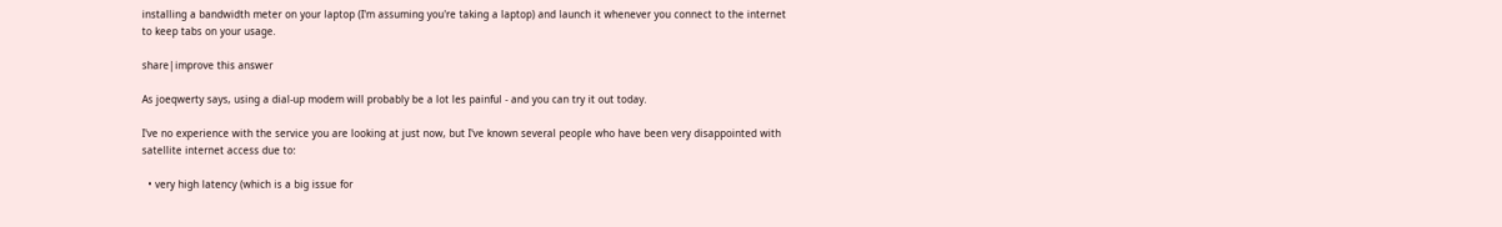installing a bandwidth meter on your laptop (I'm assuming you're taking a laptop) and launch it whenever you connect to the internet to keep tabs on your usage.

share|improve this answer

As joeqwerty says, using a dial-up modem will probably be a lot les painful - and you can try it out today.

I've no experience with the service you are looking at just now, but I've known several people who have been very disappointed with satellite internet access due to:

  • very high latency (which is a big issue for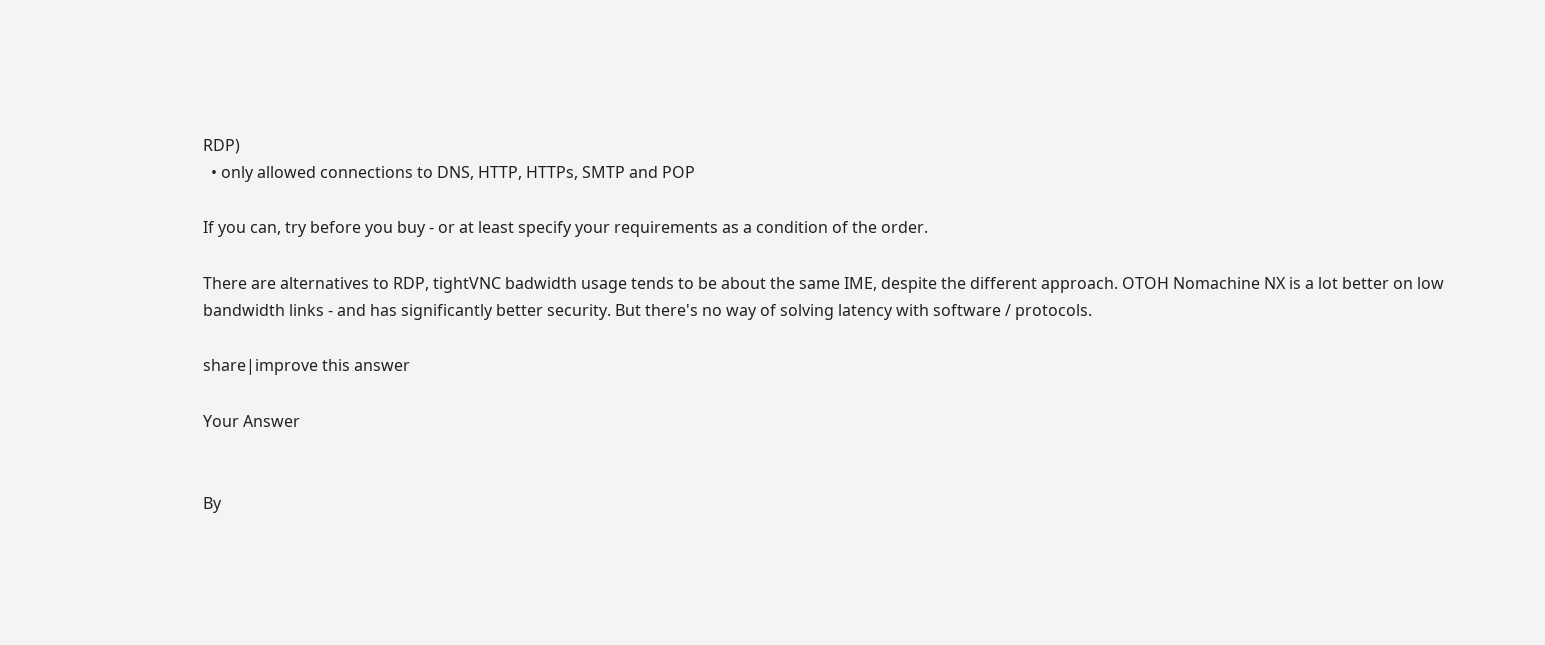RDP)
  • only allowed connections to DNS, HTTP, HTTPs, SMTP and POP

If you can, try before you buy - or at least specify your requirements as a condition of the order.

There are alternatives to RDP, tightVNC badwidth usage tends to be about the same IME, despite the different approach. OTOH Nomachine NX is a lot better on low bandwidth links - and has significantly better security. But there's no way of solving latency with software / protocols.

share|improve this answer

Your Answer


By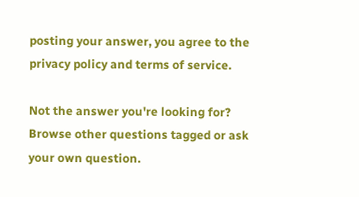posting your answer, you agree to the privacy policy and terms of service.

Not the answer you're looking for? Browse other questions tagged or ask your own question.